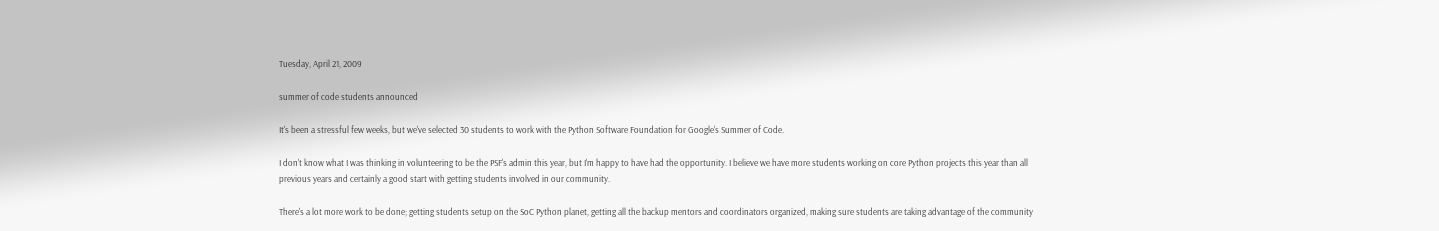Tuesday, April 21, 2009

summer of code students announced

It's been a stressful few weeks, but we've selected 30 students to work with the Python Software Foundation for Google's Summer of Code.

I don't know what I was thinking in volunteering to be the PSF's admin this year, but I'm happy to have had the opportunity. I believe we have more students working on core Python projects this year than all previous years and certainly a good start with getting students involved in our community.

There's a lot more work to be done; getting students setup on the SoC Python planet, getting all the backup mentors and coordinators organized, making sure students are taking advantage of the community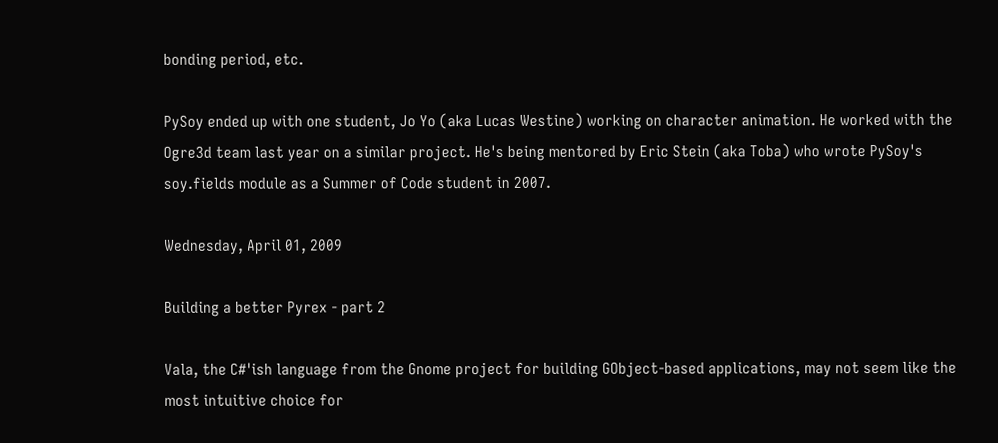bonding period, etc.

PySoy ended up with one student, Jo Yo (aka Lucas Westine) working on character animation. He worked with the Ogre3d team last year on a similar project. He's being mentored by Eric Stein (aka Toba) who wrote PySoy's soy.fields module as a Summer of Code student in 2007.

Wednesday, April 01, 2009

Building a better Pyrex - part 2

Vala, the C#'ish language from the Gnome project for building GObject-based applications, may not seem like the most intuitive choice for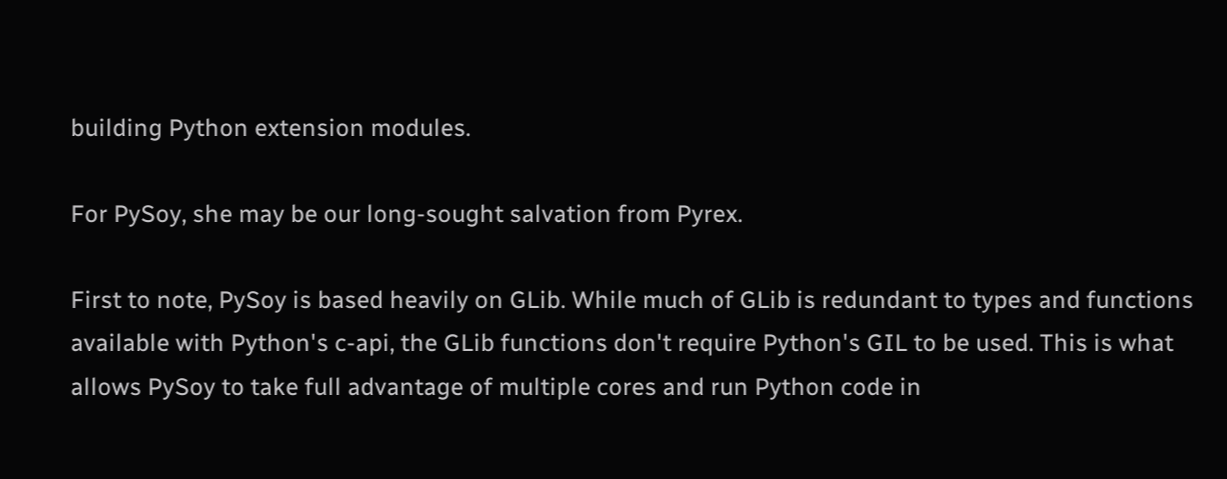building Python extension modules.

For PySoy, she may be our long-sought salvation from Pyrex.

First to note, PySoy is based heavily on GLib. While much of GLib is redundant to types and functions available with Python's c-api, the GLib functions don't require Python's GIL to be used. This is what allows PySoy to take full advantage of multiple cores and run Python code in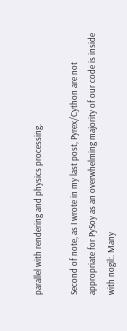parallel with rendering and physics processing.

Second of note, as I wrote in my last post, Pyrex/Cython are not appropriate for PySoy as an overwhelming majority of our code is inside with nogil:. Many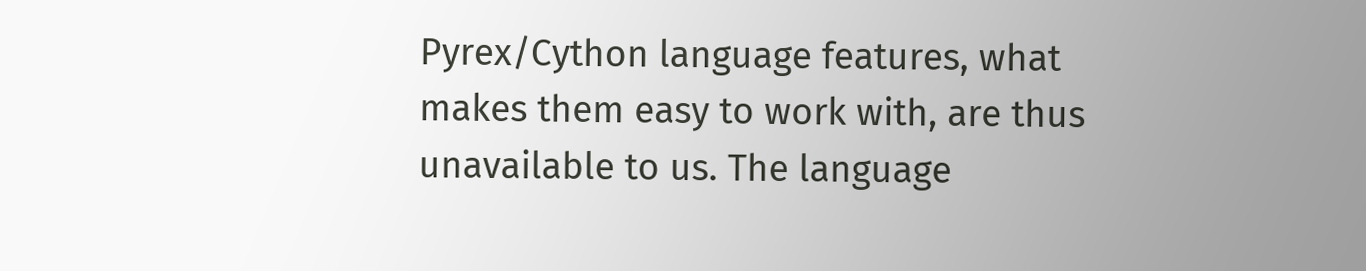Pyrex/Cython language features, what makes them easy to work with, are thus unavailable to us. The language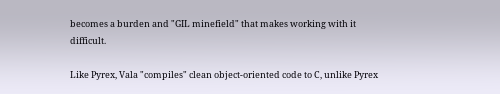becomes a burden and "GIL minefield" that makes working with it difficult.

Like Pyrex, Vala "compiles" clean object-oriented code to C, unlike Pyrex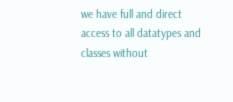we have full and direct access to all datatypes and classes without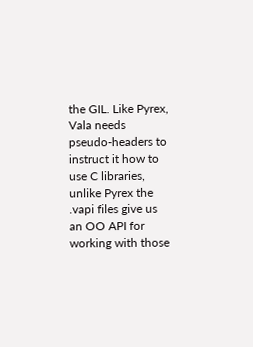the GIL. Like Pyrex, Vala needs pseudo-headers to instruct it how to use C libraries, unlike Pyrex the .vapi files give us an OO API for working with those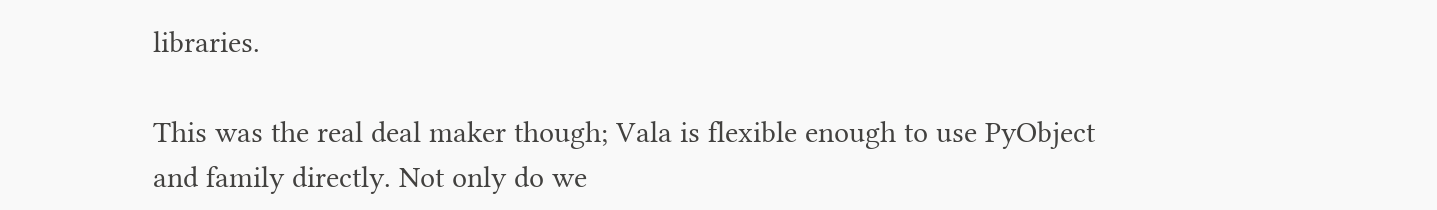libraries.

This was the real deal maker though; Vala is flexible enough to use PyObject and family directly. Not only do we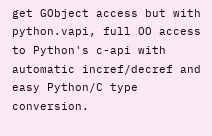get GObject access but with python.vapi, full OO access to Python's c-api with automatic incref/decref and easy Python/C type conversion.